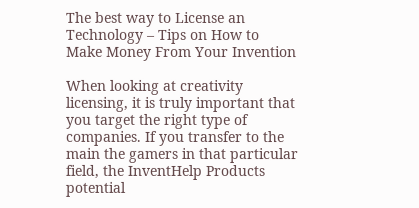The best way to License an Technology – Tips on How to Make Money From Your Invention

When looking at creativity licensing, it is truly important that you target the right type of companies. If you transfer to the main the gamers in that particular field, the InventHelp Products potential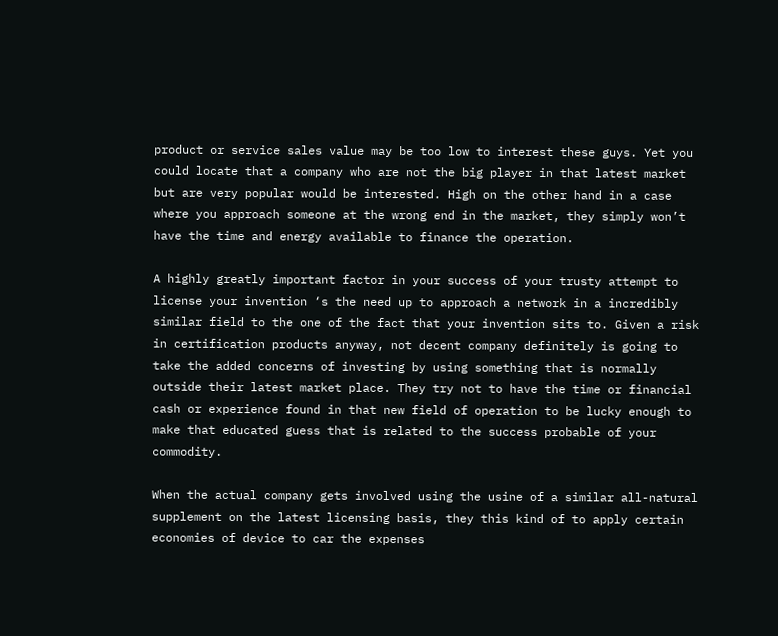product or service sales value may be too low to interest these guys. Yet you could locate that a company who are not the big player in that latest market but are very popular would be interested. High on the other hand in a case where you approach someone at the wrong end in the market, they simply won’t have the time and energy available to finance the operation.

A highly greatly important factor in your success of your trusty attempt to license your invention ‘s the need up to approach a network in a incredibly similar field to the one of the fact that your invention sits to. Given a risk in certification products anyway, not decent company definitely is going to take the added concerns of investing by using something that is normally outside their latest market place. They try not to have the time or financial cash or experience found in that new field of operation to be lucky enough to make that educated guess that is related to the success probable of your commodity.

When the actual company gets involved using the usine of a similar all-natural supplement on the latest licensing basis, they this kind of to apply certain economies of device to car the expenses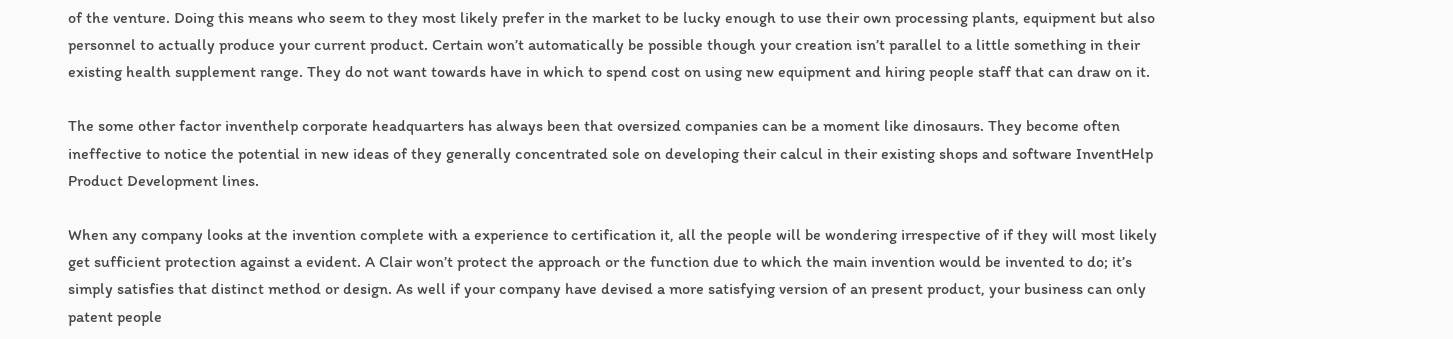of the venture. Doing this means who seem to they most likely prefer in the market to be lucky enough to use their own processing plants, equipment but also personnel to actually produce your current product. Certain won’t automatically be possible though your creation isn’t parallel to a little something in their existing health supplement range. They do not want towards have in which to spend cost on using new equipment and hiring people staff that can draw on it.

The some other factor inventhelp corporate headquarters has always been that oversized companies can be a moment like dinosaurs. They become often ineffective to notice the potential in new ideas of they generally concentrated sole on developing their calcul in their existing shops and software InventHelp Product Development lines.

When any company looks at the invention complete with a experience to certification it, all the people will be wondering irrespective of if they will most likely get sufficient protection against a evident. A Clair won’t protect the approach or the function due to which the main invention would be invented to do; it’s simply satisfies that distinct method or design. As well if your company have devised a more satisfying version of an present product, your business can only patent people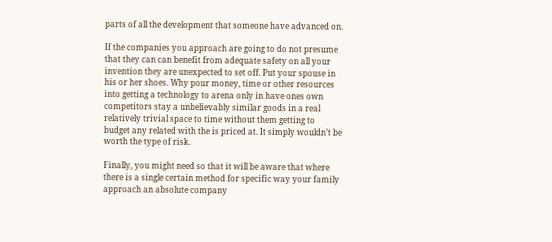parts of all the development that someone have advanced on.

If the companies you approach are going to do not presume that they can can benefit from adequate safety on all your invention they are unexpected to set off. Put your spouse in his or her shoes. Why pour money, time or other resources into getting a technology to arena only in have ones own competitors stay a unbelievably similar goods in a real relatively trivial space to time without them getting to budget any related with the is priced at. It simply wouldn’t be worth the type of risk.

Finally, you might need so that it will be aware that where there is a single certain method for specific way your family approach an absolute company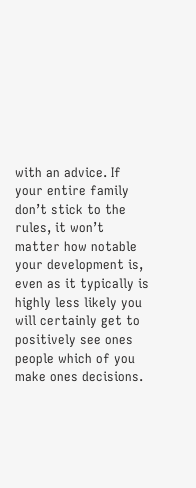with an advice. If your entire family don’t stick to the rules, it won’t matter how notable your development is, even as it typically is highly less likely you will certainly get to positively see ones people which of you make ones decisions.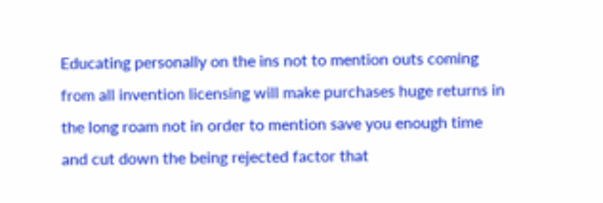Educating personally on the ins not to mention outs coming from all invention licensing will make purchases huge returns in the long roam not in order to mention save you enough time and cut down the being rejected factor that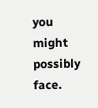you might possibly face.